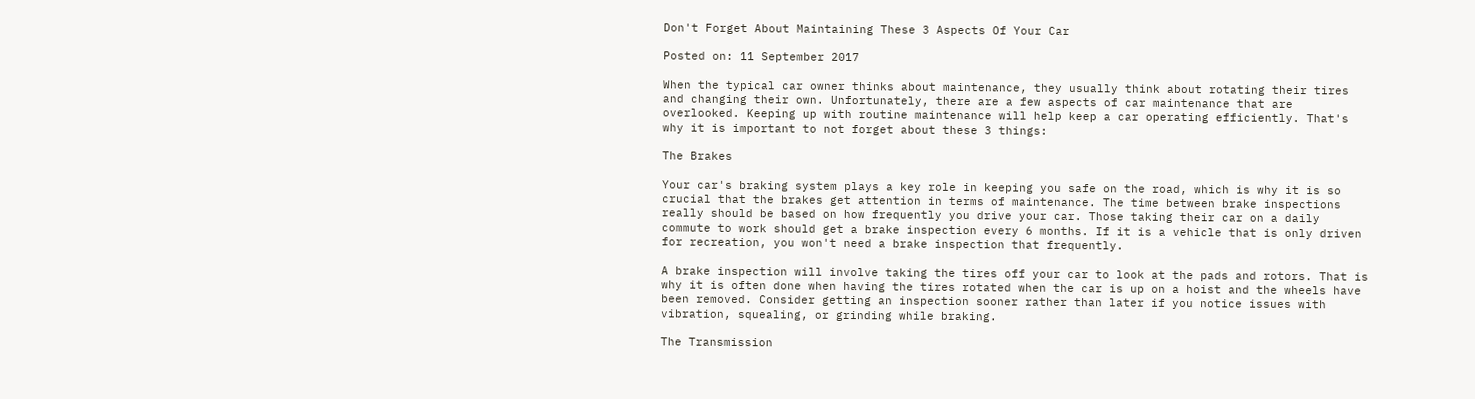Don't Forget About Maintaining These 3 Aspects Of Your Car

Posted on: 11 September 2017

When the typical car owner thinks about maintenance, they usually think about rotating their tires and changing their own. Unfortunately, there are a few aspects of car maintenance that are overlooked. Keeping up with routine maintenance will help keep a car operating efficiently. That's why it is important to not forget about these 3 things:

The Brakes

Your car's braking system plays a key role in keeping you safe on the road, which is why it is so crucial that the brakes get attention in terms of maintenance. The time between brake inspections really should be based on how frequently you drive your car. Those taking their car on a daily commute to work should get a brake inspection every 6 months. If it is a vehicle that is only driven for recreation, you won't need a brake inspection that frequently.

A brake inspection will involve taking the tires off your car to look at the pads and rotors. That is why it is often done when having the tires rotated when the car is up on a hoist and the wheels have been removed. Consider getting an inspection sooner rather than later if you notice issues with vibration, squealing, or grinding while braking.

The Transmission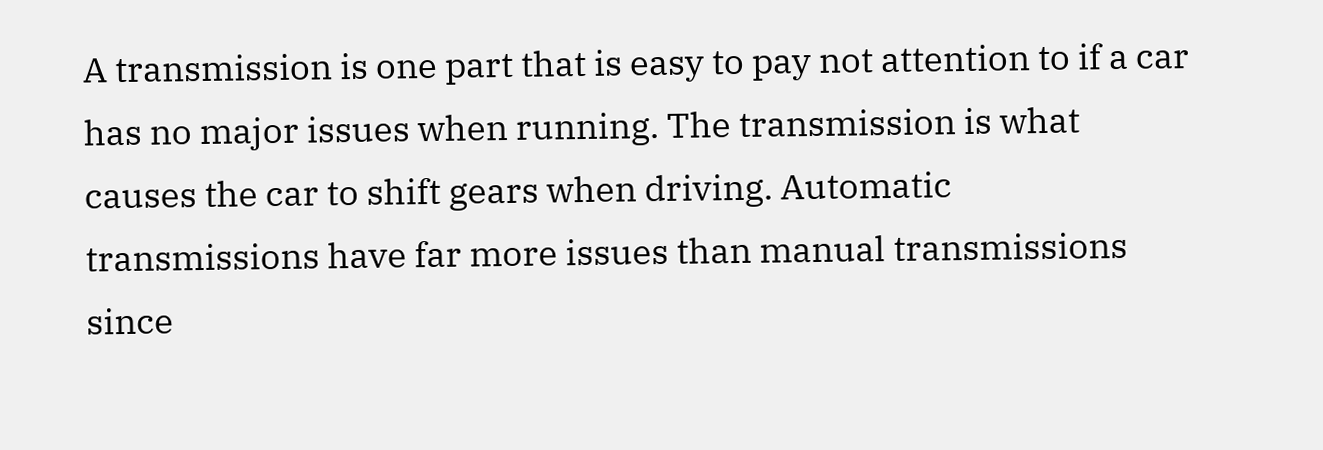A transmission is one part that is easy to pay not attention to if a car has no major issues when running. The transmission is what causes the car to shift gears when driving. Automatic transmissions have far more issues than manual transmissions since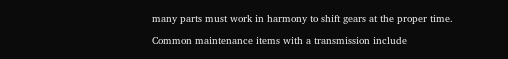many parts must work in harmony to shift gears at the proper time.

Common maintenance items with a transmission include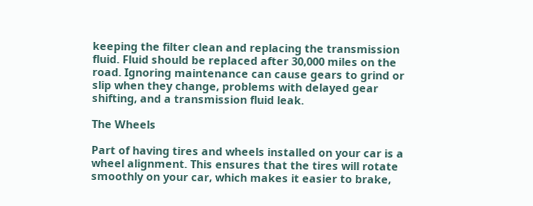keeping the filter clean and replacing the transmission fluid. Fluid should be replaced after 30,000 miles on the road. Ignoring maintenance can cause gears to grind or slip when they change, problems with delayed gear shifting, and a transmission fluid leak.

The Wheels

Part of having tires and wheels installed on your car is a wheel alignment. This ensures that the tires will rotate smoothly on your car, which makes it easier to brake,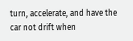turn, accelerate, and have the car not drift when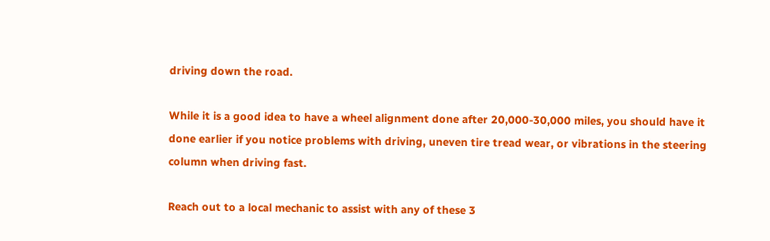driving down the road.

While it is a good idea to have a wheel alignment done after 20,000-30,000 miles, you should have it done earlier if you notice problems with driving, uneven tire tread wear, or vibrations in the steering column when driving fast.

Reach out to a local mechanic to assist with any of these 3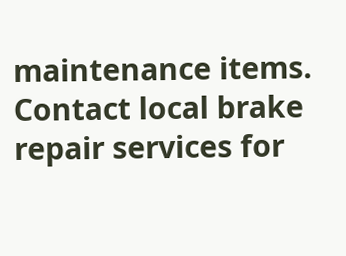maintenance items. Contact local brake repair services for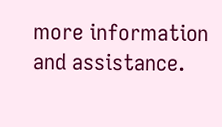more information and assistance.